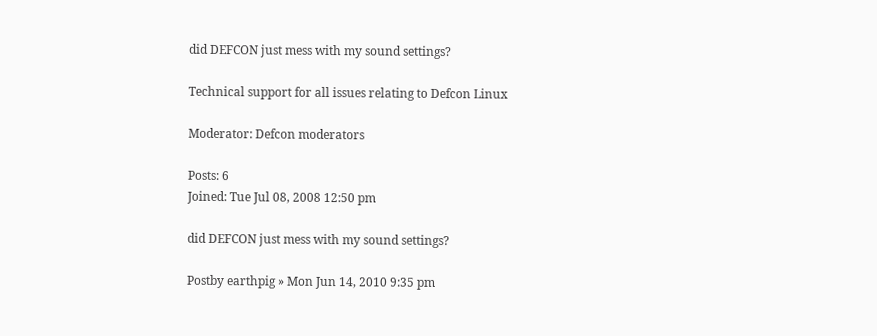did DEFCON just mess with my sound settings?

Technical support for all issues relating to Defcon Linux

Moderator: Defcon moderators

Posts: 6
Joined: Tue Jul 08, 2008 12:50 pm

did DEFCON just mess with my sound settings?

Postby earthpig » Mon Jun 14, 2010 9:35 pm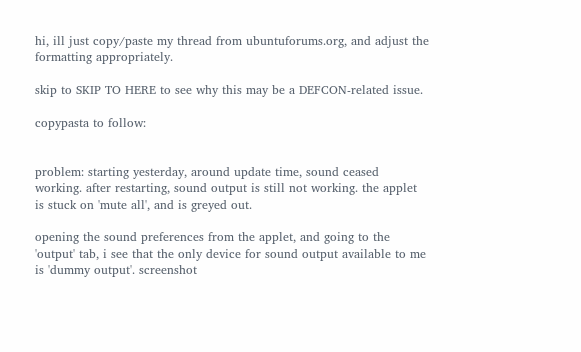hi, ill just copy/paste my thread from ubuntuforums.org, and adjust the formatting appropriately.

skip to SKIP TO HERE to see why this may be a DEFCON-related issue.

copypasta to follow:


problem: starting yesterday, around update time, sound ceased working. after restarting, sound output is still not working. the applet is stuck on 'mute all', and is greyed out.

opening the sound preferences from the applet, and going to the 'output' tab, i see that the only device for sound output available to me is 'dummy output'. screenshot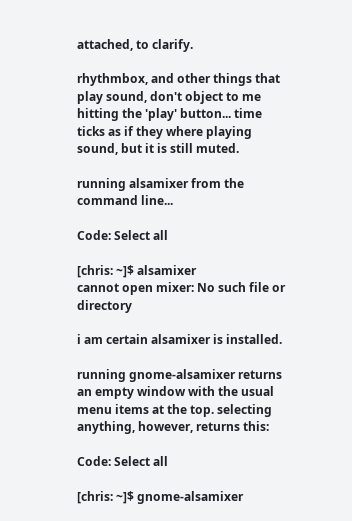attached, to clarify.

rhythmbox, and other things that play sound, don't object to me hitting the 'play' button... time ticks as if they where playing sound, but it is still muted.

running alsamixer from the command line...

Code: Select all

[chris: ~]$ alsamixer
cannot open mixer: No such file or directory

i am certain alsamixer is installed.

running gnome-alsamixer returns an empty window with the usual menu items at the top. selecting anything, however, returns this:

Code: Select all

[chris: ~]$ gnome-alsamixer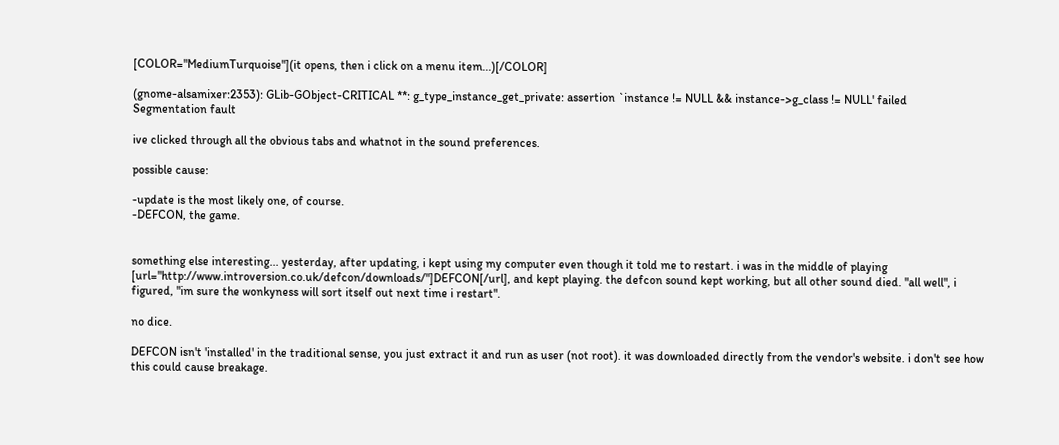[COLOR="MediumTurquoise"](it opens, then i click on a menu item...)[/COLOR]

(gnome-alsamixer:2353): GLib-GObject-CRITICAL **: g_type_instance_get_private: assertion `instance != NULL && instance->g_class != NULL' failed
Segmentation fault

ive clicked through all the obvious tabs and whatnot in the sound preferences.

possible cause:

-update is the most likely one, of course.
-DEFCON, the game.


something else interesting... yesterday, after updating, i kept using my computer even though it told me to restart. i was in the middle of playing [url="http://www.introversion.co.uk/defcon/downloads/"]DEFCON[/url], and kept playing. the defcon sound kept working, but all other sound died. "all well", i figured, "im sure the wonkyness will sort itself out next time i restart".

no dice.

DEFCON isn't 'installed' in the traditional sense, you just extract it and run as user (not root). it was downloaded directly from the vendor's website. i don't see how this could cause breakage.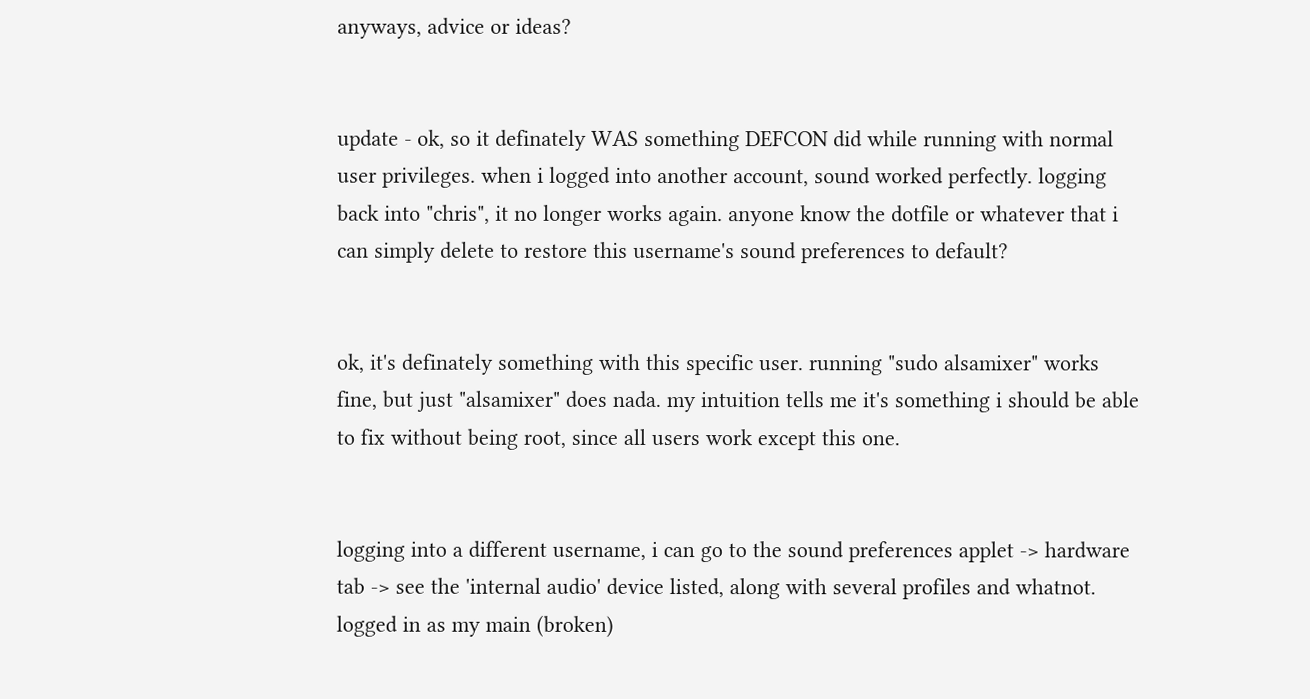anyways, advice or ideas?


update - ok, so it definately WAS something DEFCON did while running with normal user privileges. when i logged into another account, sound worked perfectly. logging back into "chris", it no longer works again. anyone know the dotfile or whatever that i can simply delete to restore this username's sound preferences to default?


ok, it's definately something with this specific user. running "sudo alsamixer" works fine, but just "alsamixer" does nada. my intuition tells me it's something i should be able to fix without being root, since all users work except this one.


logging into a different username, i can go to the sound preferences applet -> hardware tab -> see the 'internal audio' device listed, along with several profiles and whatnot. logged in as my main (broken)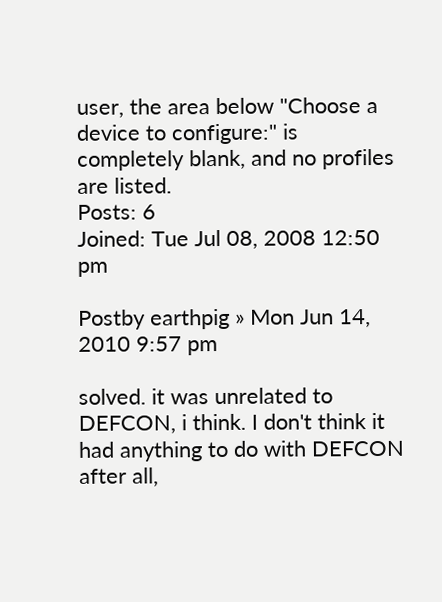user, the area below "Choose a device to configure:" is completely blank, and no profiles are listed.
Posts: 6
Joined: Tue Jul 08, 2008 12:50 pm

Postby earthpig » Mon Jun 14, 2010 9:57 pm

solved. it was unrelated to DEFCON, i think. I don't think it had anything to do with DEFCON after all,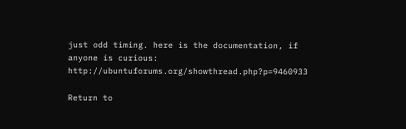just odd timing. here is the documentation, if anyone is curious: http://ubuntuforums.org/showthread.php?p=9460933

Return to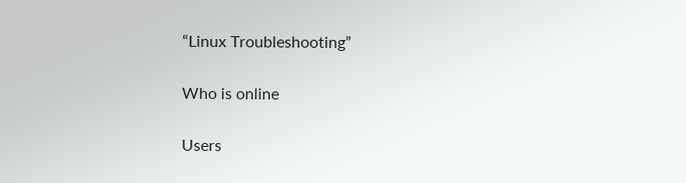“Linux Troubleshooting”

Who is online

Users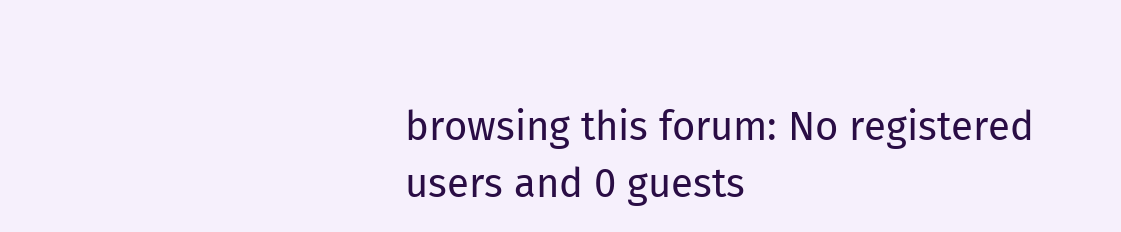browsing this forum: No registered users and 0 guests